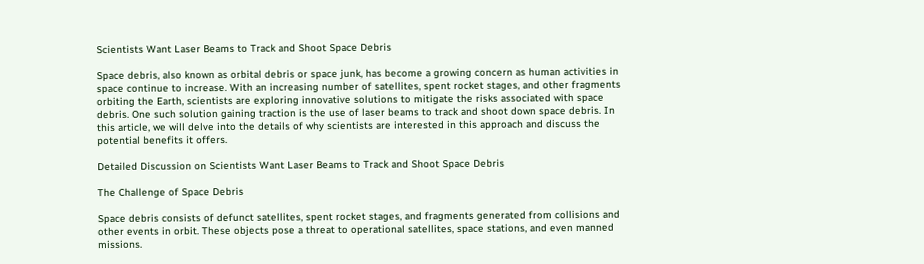Scientists Want Laser Beams to Track and Shoot Space Debris

Space debris, also known as orbital debris or space junk, has become a growing concern as human activities in space continue to increase. With an increasing number of satellites, spent rocket stages, and other fragments orbiting the Earth, scientists are exploring innovative solutions to mitigate the risks associated with space debris. One such solution gaining traction is the use of laser beams to track and shoot down space debris. In this article, we will delve into the details of why scientists are interested in this approach and discuss the potential benefits it offers.

Detailed Discussion on Scientists Want Laser Beams to Track and Shoot Space Debris

The Challenge of Space Debris

Space debris consists of defunct satellites, spent rocket stages, and fragments generated from collisions and other events in orbit. These objects pose a threat to operational satellites, space stations, and even manned missions.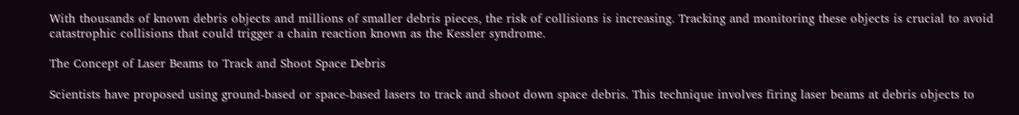With thousands of known debris objects and millions of smaller debris pieces, the risk of collisions is increasing. Tracking and monitoring these objects is crucial to avoid catastrophic collisions that could trigger a chain reaction known as the Kessler syndrome.

The Concept of Laser Beams to Track and Shoot Space Debris

Scientists have proposed using ground-based or space-based lasers to track and shoot down space debris. This technique involves firing laser beams at debris objects to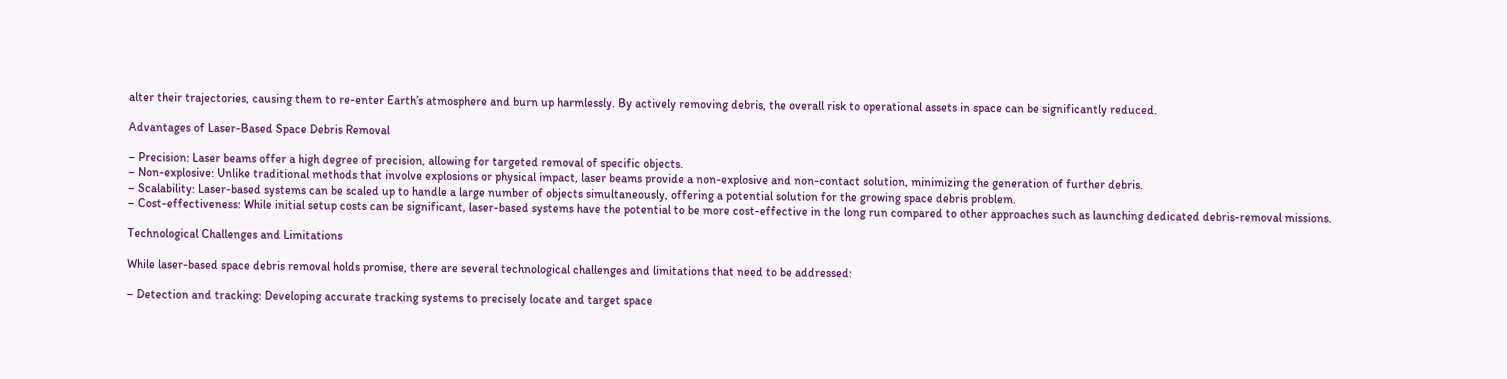alter their trajectories, causing them to re-enter Earth’s atmosphere and burn up harmlessly. By actively removing debris, the overall risk to operational assets in space can be significantly reduced.

Advantages of Laser-Based Space Debris Removal

– Precision: Laser beams offer a high degree of precision, allowing for targeted removal of specific objects.
– Non-explosive: Unlike traditional methods that involve explosions or physical impact, laser beams provide a non-explosive and non-contact solution, minimizing the generation of further debris.
– Scalability: Laser-based systems can be scaled up to handle a large number of objects simultaneously, offering a potential solution for the growing space debris problem.
– Cost-effectiveness: While initial setup costs can be significant, laser-based systems have the potential to be more cost-effective in the long run compared to other approaches such as launching dedicated debris-removal missions.

Technological Challenges and Limitations

While laser-based space debris removal holds promise, there are several technological challenges and limitations that need to be addressed:

– Detection and tracking: Developing accurate tracking systems to precisely locate and target space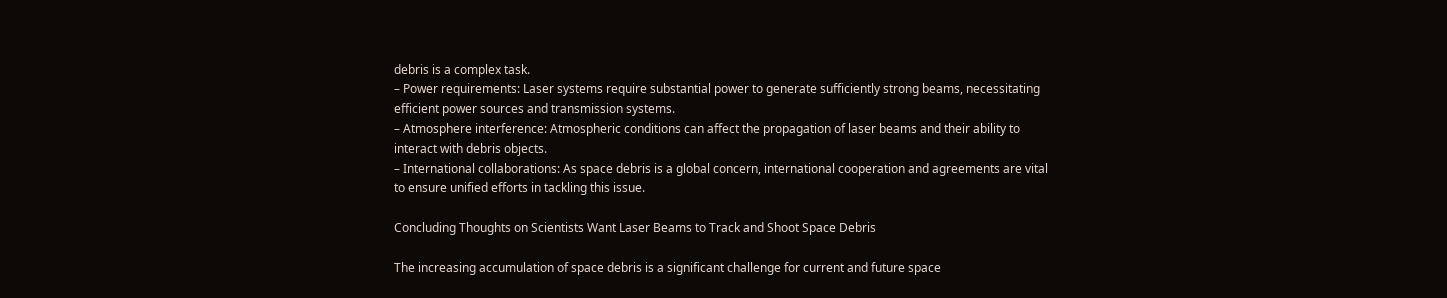debris is a complex task.
– Power requirements: Laser systems require substantial power to generate sufficiently strong beams, necessitating efficient power sources and transmission systems.
– Atmosphere interference: Atmospheric conditions can affect the propagation of laser beams and their ability to interact with debris objects.
– International collaborations: As space debris is a global concern, international cooperation and agreements are vital to ensure unified efforts in tackling this issue.

Concluding Thoughts on Scientists Want Laser Beams to Track and Shoot Space Debris

The increasing accumulation of space debris is a significant challenge for current and future space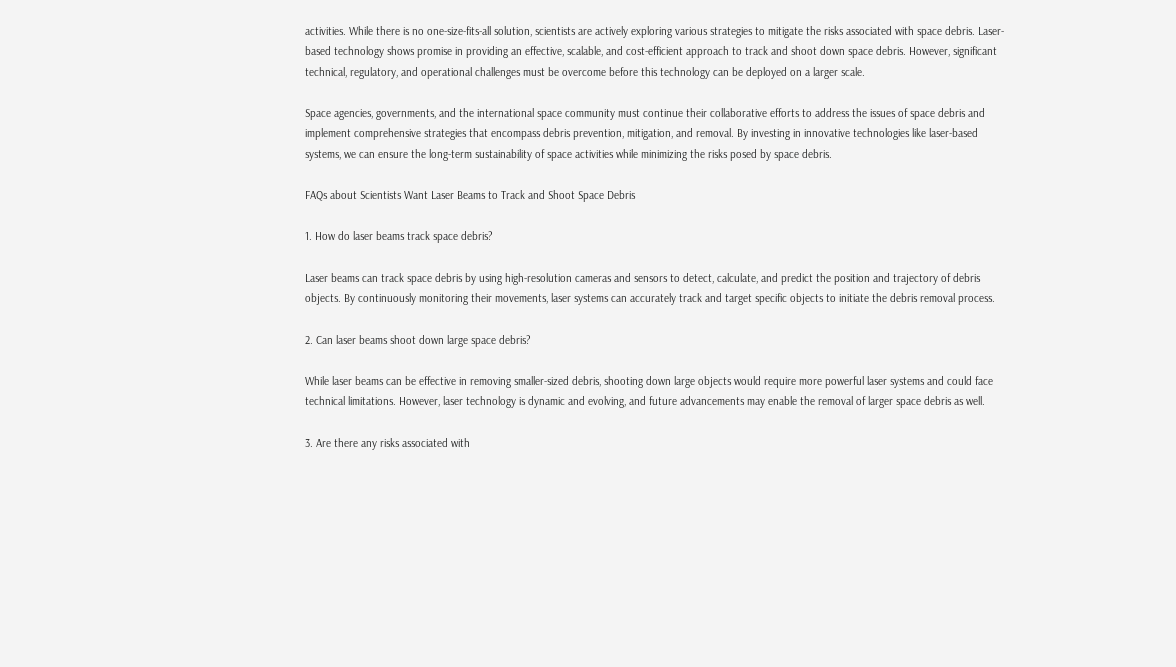activities. While there is no one-size-fits-all solution, scientists are actively exploring various strategies to mitigate the risks associated with space debris. Laser-based technology shows promise in providing an effective, scalable, and cost-efficient approach to track and shoot down space debris. However, significant technical, regulatory, and operational challenges must be overcome before this technology can be deployed on a larger scale.

Space agencies, governments, and the international space community must continue their collaborative efforts to address the issues of space debris and implement comprehensive strategies that encompass debris prevention, mitigation, and removal. By investing in innovative technologies like laser-based systems, we can ensure the long-term sustainability of space activities while minimizing the risks posed by space debris.

FAQs about Scientists Want Laser Beams to Track and Shoot Space Debris

1. How do laser beams track space debris?

Laser beams can track space debris by using high-resolution cameras and sensors to detect, calculate, and predict the position and trajectory of debris objects. By continuously monitoring their movements, laser systems can accurately track and target specific objects to initiate the debris removal process.

2. Can laser beams shoot down large space debris?

While laser beams can be effective in removing smaller-sized debris, shooting down large objects would require more powerful laser systems and could face technical limitations. However, laser technology is dynamic and evolving, and future advancements may enable the removal of larger space debris as well.

3. Are there any risks associated with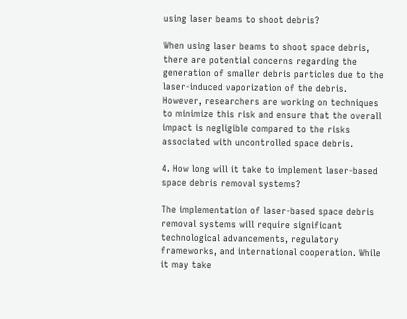using laser beams to shoot debris?

When using laser beams to shoot space debris, there are potential concerns regarding the generation of smaller debris particles due to the laser-induced vaporization of the debris. However, researchers are working on techniques to minimize this risk and ensure that the overall impact is negligible compared to the risks associated with uncontrolled space debris.

4. How long will it take to implement laser-based space debris removal systems?

The implementation of laser-based space debris removal systems will require significant technological advancements, regulatory frameworks, and international cooperation. While it may take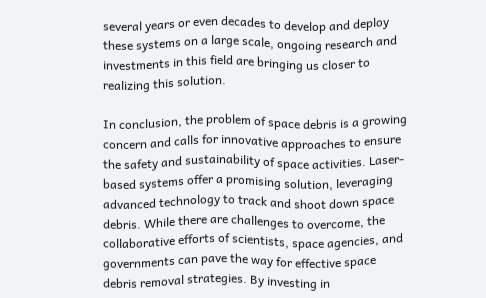several years or even decades to develop and deploy these systems on a large scale, ongoing research and investments in this field are bringing us closer to realizing this solution.

In conclusion, the problem of space debris is a growing concern and calls for innovative approaches to ensure the safety and sustainability of space activities. Laser-based systems offer a promising solution, leveraging advanced technology to track and shoot down space debris. While there are challenges to overcome, the collaborative efforts of scientists, space agencies, and governments can pave the way for effective space debris removal strategies. By investing in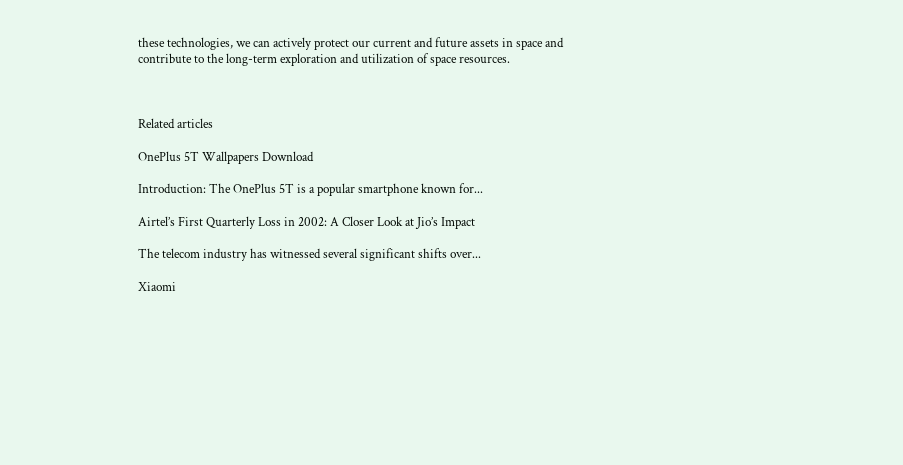these technologies, we can actively protect our current and future assets in space and contribute to the long-term exploration and utilization of space resources.



Related articles

OnePlus 5T Wallpapers Download

Introduction: The OnePlus 5T is a popular smartphone known for...

Airtel’s First Quarterly Loss in 2002: A Closer Look at Jio’s Impact

The telecom industry has witnessed several significant shifts over...

Xiaomi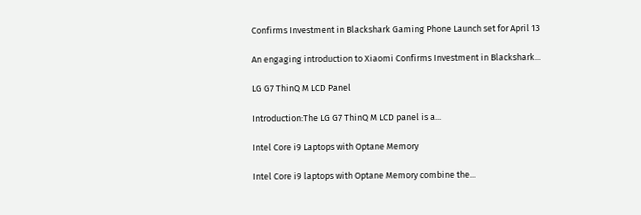Confirms Investment in Blackshark Gaming Phone Launch set for April 13

An engaging introduction to Xiaomi Confirms Investment in Blackshark...

LG G7 ThinQ M LCD Panel

Introduction:The LG G7 ThinQ M LCD panel is a...

Intel Core i9 Laptops with Optane Memory

Intel Core i9 laptops with Optane Memory combine the...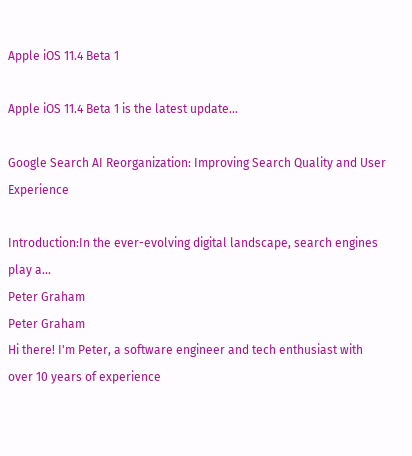Apple iOS 11.4 Beta 1

Apple iOS 11.4 Beta 1 is the latest update...

Google Search AI Reorganization: Improving Search Quality and User Experience

Introduction:In the ever-evolving digital landscape, search engines play a...
Peter Graham
Peter Graham
Hi there! I'm Peter, a software engineer and tech enthusiast with over 10 years of experience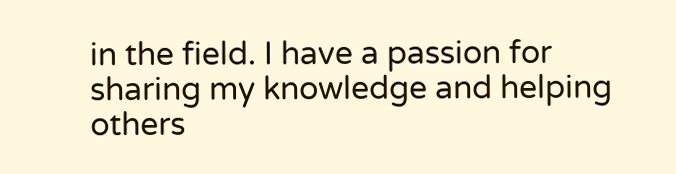in the field. I have a passion for sharing my knowledge and helping others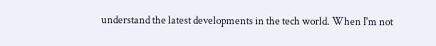understand the latest developments in the tech world. When I'm not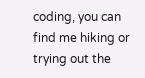coding, you can find me hiking or trying out the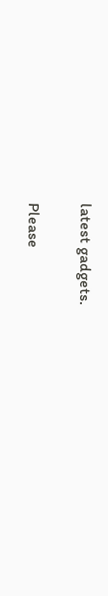latest gadgets.


Please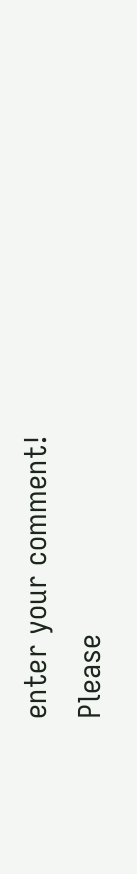enter your comment!
Please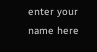enter your name here